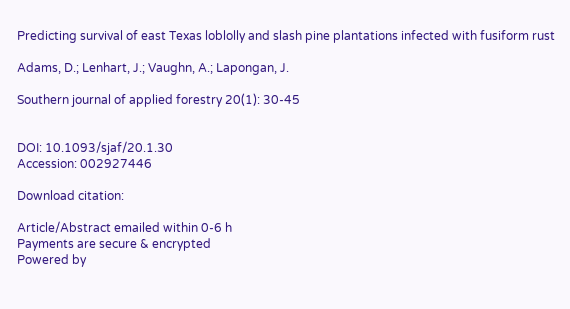Predicting survival of east Texas loblolly and slash pine plantations infected with fusiform rust

Adams, D.; Lenhart, J.; Vaughn, A.; Lapongan, J.

Southern journal of applied forestry 20(1): 30-45


DOI: 10.1093/sjaf/20.1.30
Accession: 002927446

Download citation:

Article/Abstract emailed within 0-6 h
Payments are secure & encrypted
Powered by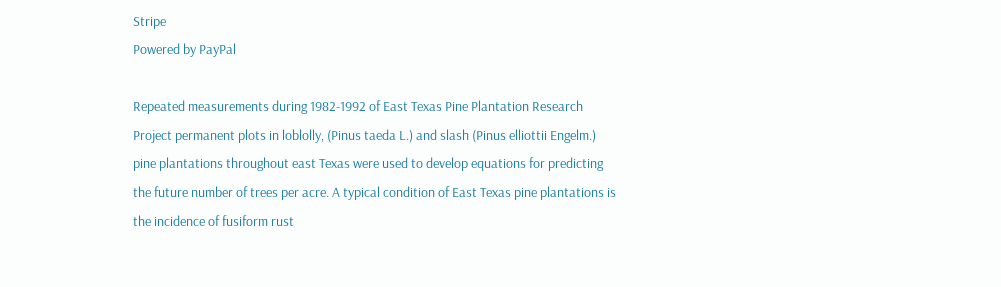Stripe
Powered by PayPal

Repeated measurements during 1982-1992 of East Texas Pine Plantation Research Project permanent plots in loblolly, (Pinus taeda L.) and slash (Pinus elliottii Engelm.) pine plantations throughout east Texas were used to develop equations for predicting the future number of trees per acre. A typical condition of East Texas pine plantations is the incidence of fusiform rust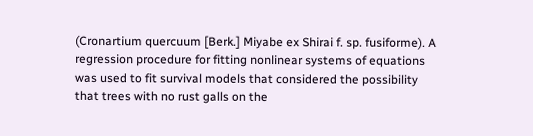(Cronartium quercuum [Berk.] Miyabe ex Shirai f. sp. fusiforme). A regression procedure for fitting nonlinear systems of equations was used to fit survival models that considered the possibility that trees with no rust galls on the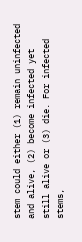stem could either (1) remain uninfected and alive, (2) become infected yet still alive or (3) die. For infected stems,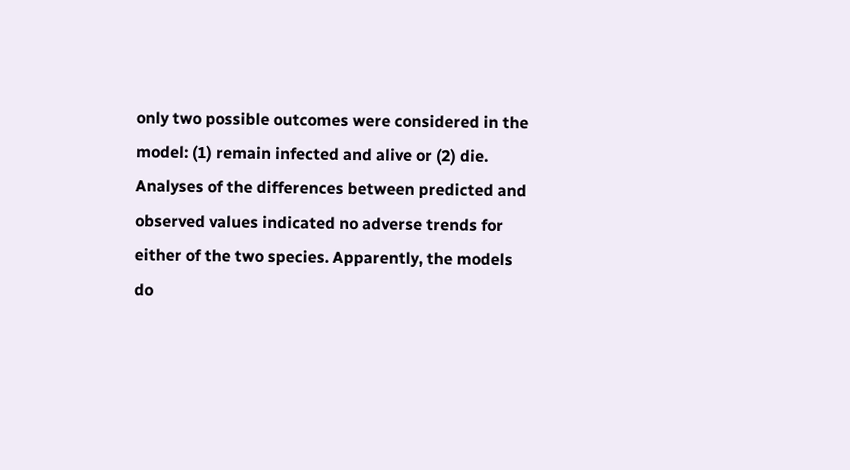only two possible outcomes were considered in the model: (1) remain infected and alive or (2) die. Analyses of the differences between predicted and observed values indicated no adverse trends for either of the two species. Apparently, the models do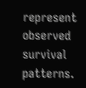represent observed survival patterns.